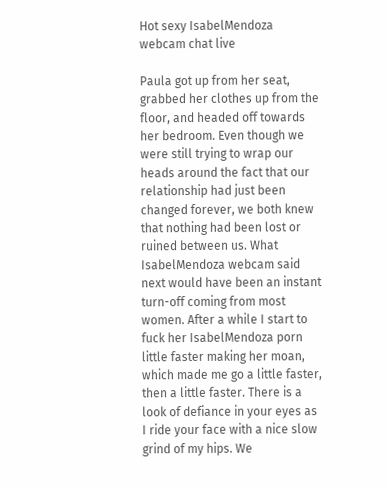Hot sexy IsabelMendoza webcam chat live

Paula got up from her seat, grabbed her clothes up from the floor, and headed off towards her bedroom. Even though we were still trying to wrap our heads around the fact that our relationship had just been changed forever, we both knew that nothing had been lost or ruined between us. What IsabelMendoza webcam said next would have been an instant turn-off coming from most women. After a while I start to fuck her IsabelMendoza porn little faster making her moan, which made me go a little faster, then a little faster. There is a look of defiance in your eyes as I ride your face with a nice slow grind of my hips. We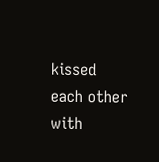kissed each other with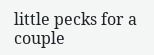little pecks for a couple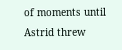of moments until Astrid threw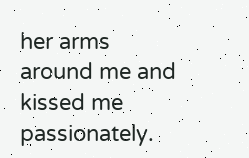her arms around me and kissed me passionately.